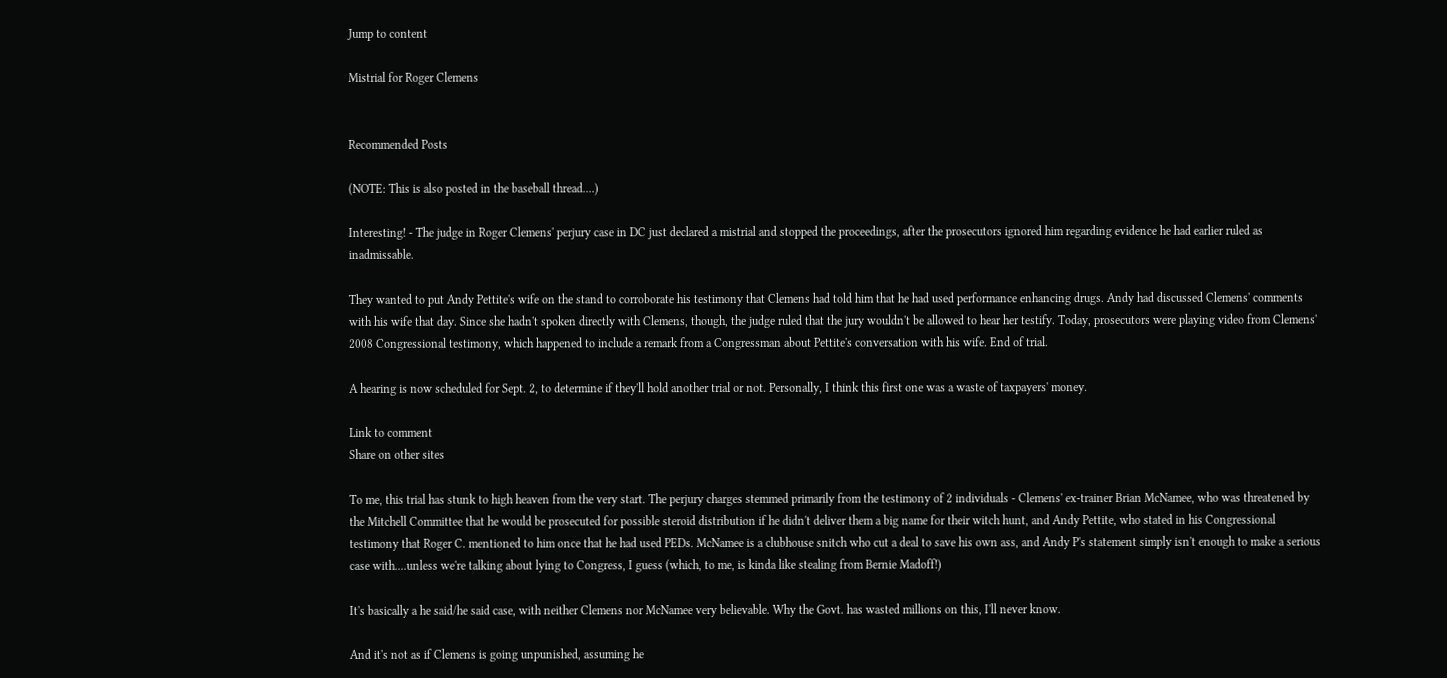Jump to content

Mistrial for Roger Clemens


Recommended Posts

(NOTE: This is also posted in the baseball thread....)

Interesting! - The judge in Roger Clemens' perjury case in DC just declared a mistrial and stopped the proceedings, after the prosecutors ignored him regarding evidence he had earlier ruled as inadmissable.

They wanted to put Andy Pettite's wife on the stand to corroborate his testimony that Clemens had told him that he had used performance enhancing drugs. Andy had discussed Clemens' comments with his wife that day. Since she hadn't spoken directly with Clemens, though, the judge ruled that the jury wouldn't be allowed to hear her testify. Today, prosecutors were playing video from Clemens' 2008 Congressional testimony, which happened to include a remark from a Congressman about Pettite's conversation with his wife. End of trial.

A hearing is now scheduled for Sept. 2, to determine if they'll hold another trial or not. Personally, I think this first one was a waste of taxpayers' money.

Link to comment
Share on other sites

To me, this trial has stunk to high heaven from the very start. The perjury charges stemmed primarily from the testimony of 2 individuals - Clemens' ex-trainer Brian McNamee, who was threatened by the Mitchell Committee that he would be prosecuted for possible steroid distribution if he didn't deliver them a big name for their witch hunt, and Andy Pettite, who stated in his Congressional testimony that Roger C. mentioned to him once that he had used PEDs. McNamee is a clubhouse snitch who cut a deal to save his own ass, and Andy P's statement simply isn't enough to make a serious case with....unless we're talking about lying to Congress, I guess (which, to me, is kinda like stealing from Bernie Madoff!)

It's basically a he said/he said case, with neither Clemens nor McNamee very believable. Why the Govt. has wasted millions on this, I'll never know.

And it's not as if Clemens is going unpunished, assuming he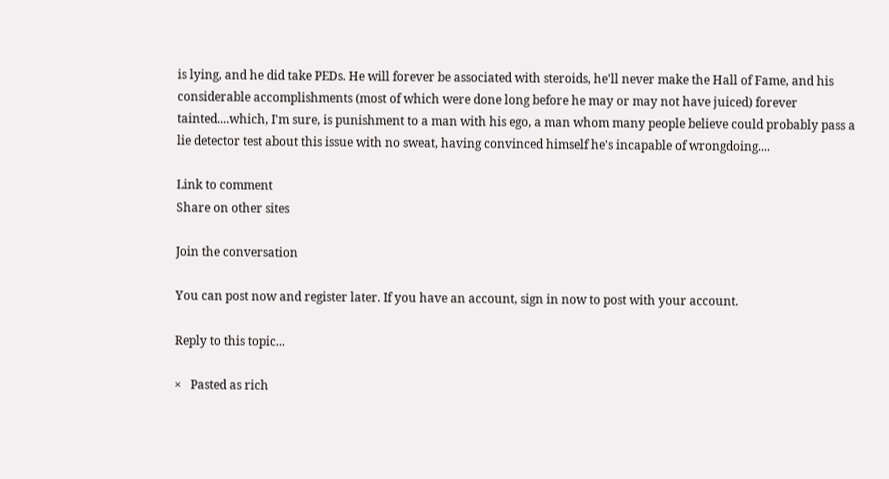is lying, and he did take PEDs. He will forever be associated with steroids, he'll never make the Hall of Fame, and his considerable accomplishments (most of which were done long before he may or may not have juiced) forever tainted....which, I'm sure, is punishment to a man with his ego, a man whom many people believe could probably pass a lie detector test about this issue with no sweat, having convinced himself he's incapable of wrongdoing....

Link to comment
Share on other sites

Join the conversation

You can post now and register later. If you have an account, sign in now to post with your account.

Reply to this topic...

×   Pasted as rich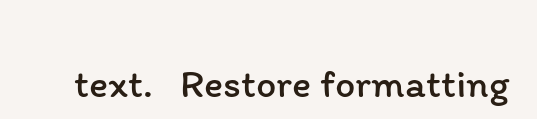text.   Restore formatting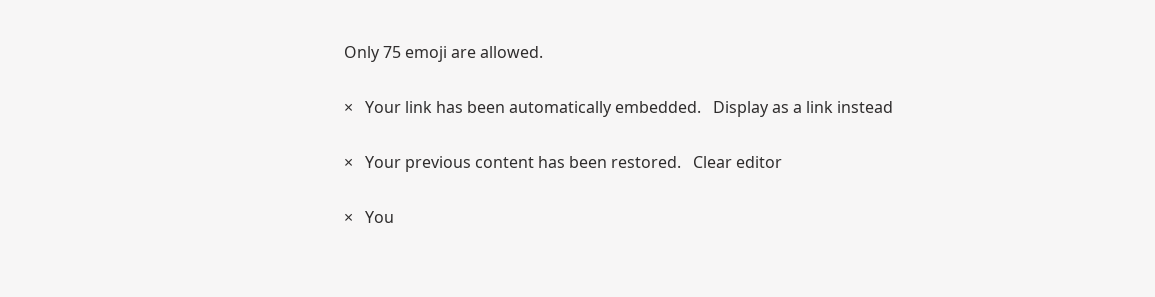Only 75 emoji are allowed.

×   Your link has been automatically embedded.   Display as a link instead

×   Your previous content has been restored.   Clear editor

×   You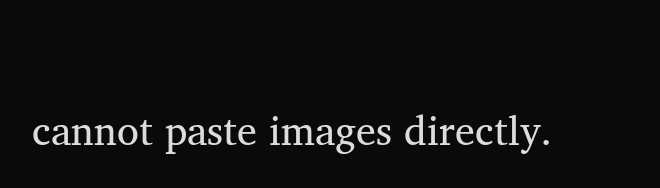cannot paste images directly.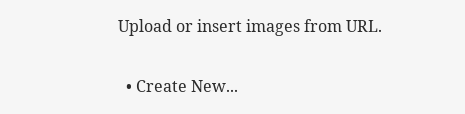Upload or insert images from URL.

  • Create New...